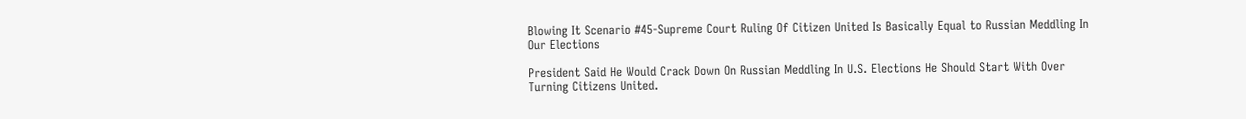Blowing It Scenario #45-Supreme Court Ruling Of Citizen United Is Basically Equal to Russian Meddling In Our Elections

President Said He Would Crack Down On Russian Meddling In U.S. Elections He Should Start With Over Turning Citizens United.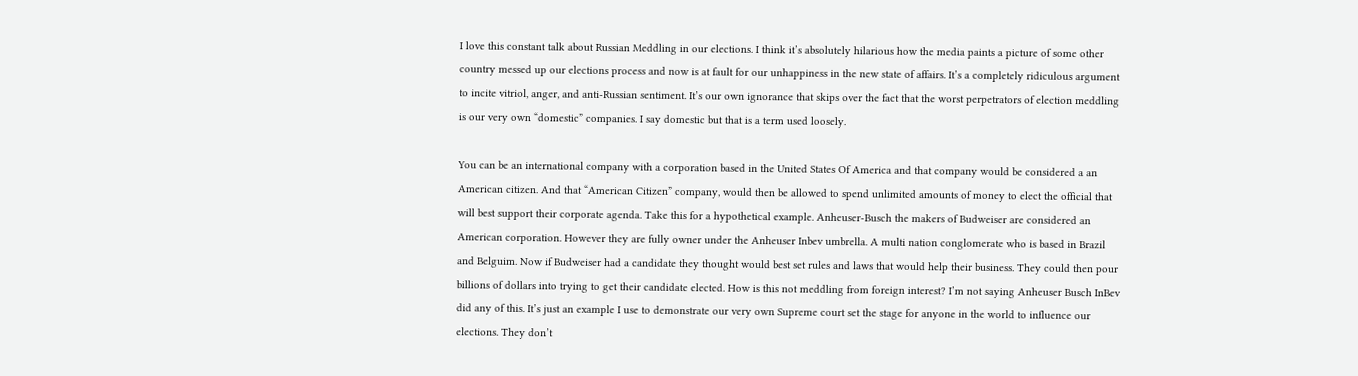I love this constant talk about Russian Meddling in our elections. I think it’s absolutely hilarious how the media paints a picture of some other country messed up our elections process and now is at fault for our unhappiness in the new state of affairs. It’s a completely ridiculous argument to incite vitriol, anger, and anti-Russian sentiment. It’s our own ignorance that skips over the fact that the worst perpetrators of election meddling is our very own “domestic” companies. I say domestic but that is a term used loosely.

You can be an international company with a corporation based in the United States Of America and that company would be considered a an American citizen. And that “American Citizen” company, would then be allowed to spend unlimited amounts of money to elect the official that will best support their corporate agenda. Take this for a hypothetical example. Anheuser-Busch the makers of Budweiser are considered an American corporation. However they are fully owner under the Anheuser Inbev umbrella. A multi nation conglomerate who is based in Brazil and Belguim. Now if Budweiser had a candidate they thought would best set rules and laws that would help their business. They could then pour billions of dollars into trying to get their candidate elected. How is this not meddling from foreign interest? I’m not saying Anheuser Busch InBev did any of this. It’s just an example I use to demonstrate our very own Supreme court set the stage for anyone in the world to influence our elections. They don’t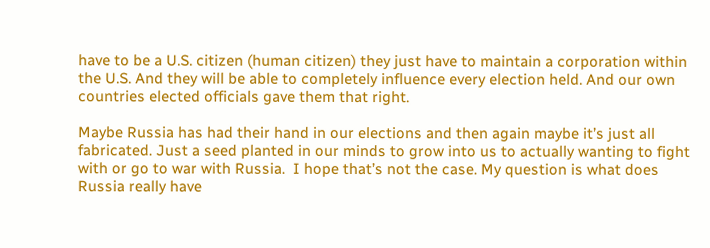have to be a U.S. citizen (human citizen) they just have to maintain a corporation within the U.S. And they will be able to completely influence every election held. And our own countries elected officials gave them that right.

Maybe Russia has had their hand in our elections and then again maybe it’s just all fabricated. Just a seed planted in our minds to grow into us to actually wanting to fight with or go to war with Russia.  I hope that’s not the case. My question is what does Russia really have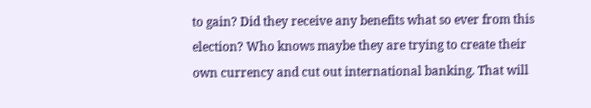to gain? Did they receive any benefits what so ever from this election? Who knows maybe they are trying to create their own currency and cut out international banking. That will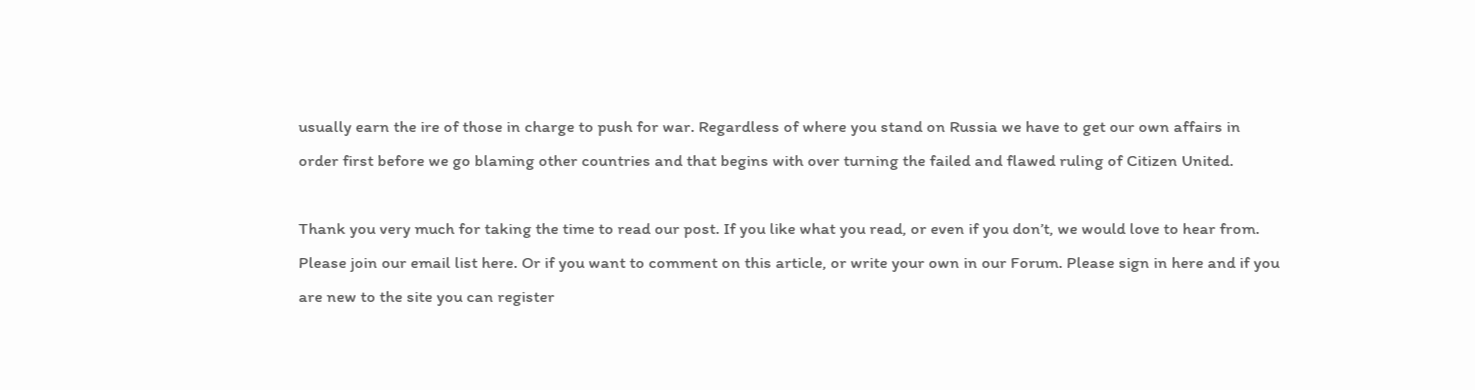usually earn the ire of those in charge to push for war. Regardless of where you stand on Russia we have to get our own affairs in order first before we go blaming other countries and that begins with over turning the failed and flawed ruling of Citizen United.

Thank you very much for taking the time to read our post. If you like what you read, or even if you don’t, we would love to hear from. Please join our email list here. Or if you want to comment on this article, or write your own in our Forum. Please sign in here and if you are new to the site you can register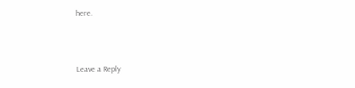here.



Leave a Reply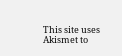This site uses Akismet to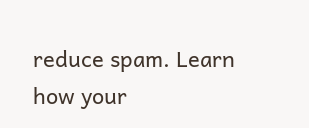reduce spam. Learn how your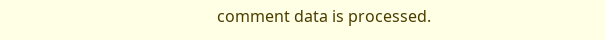comment data is processed.